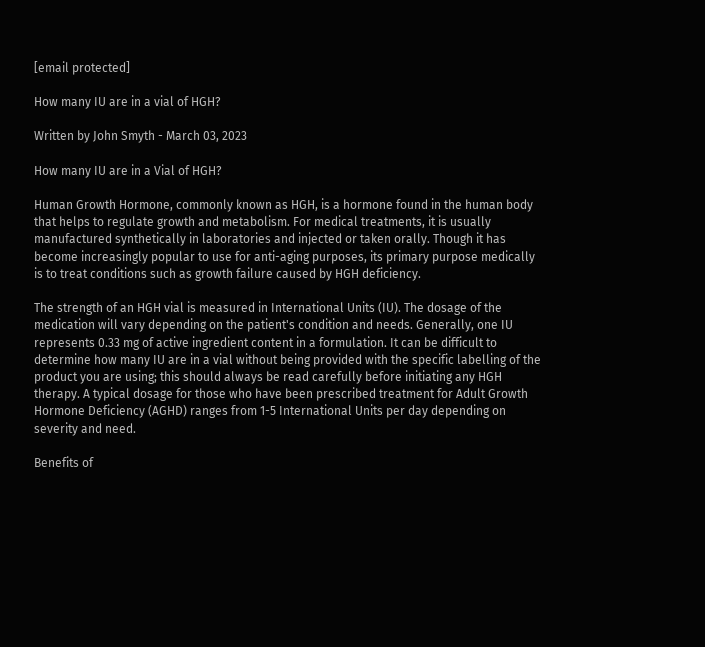[email protected]

How many IU are in a vial of HGH?

Written by John Smyth - March 03, 2023

How many IU are in a Vial of HGH?

Human Growth Hormone, commonly known as HGH, is a hormone found in the human body that helps to regulate growth and metabolism. For medical treatments, it is usually manufactured synthetically in laboratories and injected or taken orally. Though it has become increasingly popular to use for anti-aging purposes, its primary purpose medically is to treat conditions such as growth failure caused by HGH deficiency.

The strength of an HGH vial is measured in International Units (IU). The dosage of the medication will vary depending on the patient's condition and needs. Generally, one IU represents 0.33 mg of active ingredient content in a formulation. It can be difficult to determine how many IU are in a vial without being provided with the specific labelling of the product you are using; this should always be read carefully before initiating any HGH therapy. A typical dosage for those who have been prescribed treatment for Adult Growth Hormone Deficiency (AGHD) ranges from 1-5 International Units per day depending on severity and need.

Benefits of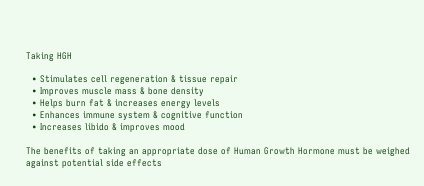Taking HGH

  • Stimulates cell regeneration & tissue repair
  • Improves muscle mass & bone density
  • Helps burn fat & increases energy levels
  • Enhances immune system & cognitive function
  • Increases libido & improves mood

The benefits of taking an appropriate dose of Human Growth Hormone must be weighed against potential side effects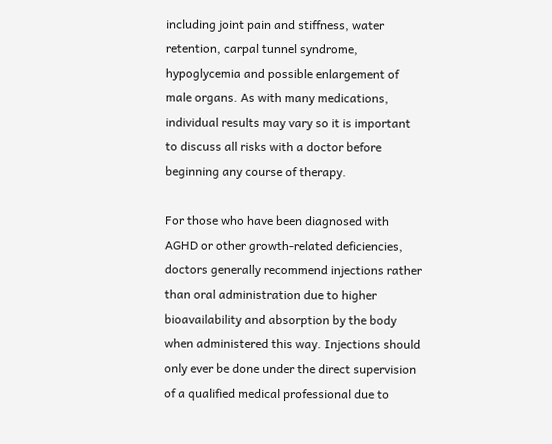including joint pain and stiffness, water retention, carpal tunnel syndrome, hypoglycemia and possible enlargement of male organs. As with many medications, individual results may vary so it is important to discuss all risks with a doctor before beginning any course of therapy.

For those who have been diagnosed with AGHD or other growth-related deficiencies, doctors generally recommend injections rather than oral administration due to higher bioavailability and absorption by the body when administered this way. Injections should only ever be done under the direct supervision of a qualified medical professional due to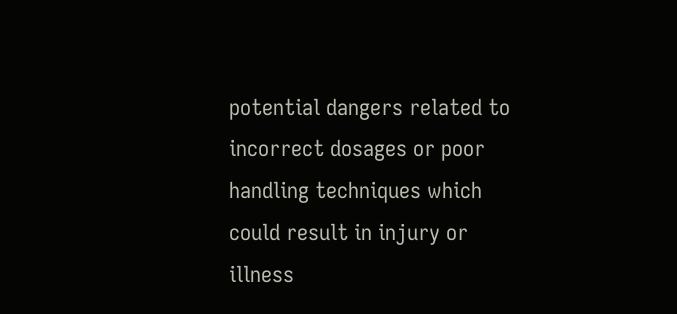potential dangers related to incorrect dosages or poor handling techniques which could result in injury or illness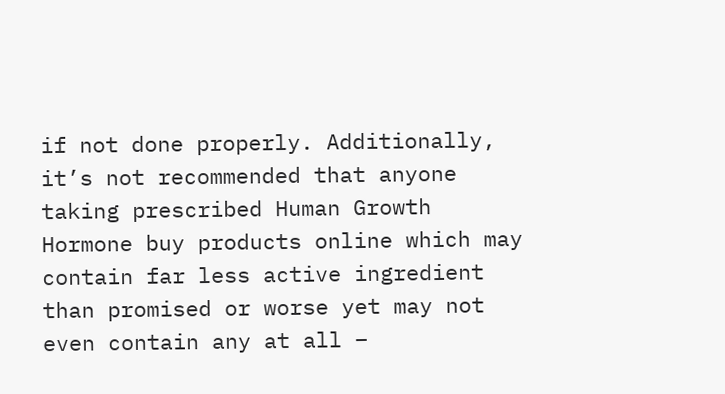if not done properly. Additionally, it’s not recommended that anyone taking prescribed Human Growth Hormone buy products online which may contain far less active ingredient than promised or worse yet may not even contain any at all –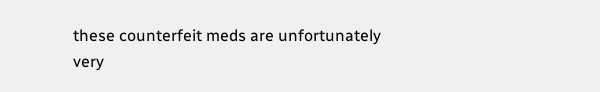these counterfeit meds are unfortunately very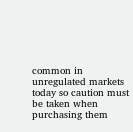common in unregulated markets today so caution must be taken when purchasing them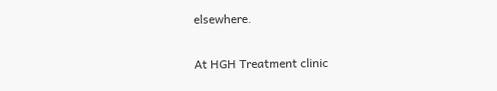elsewhere.

At HGH Treatment clinic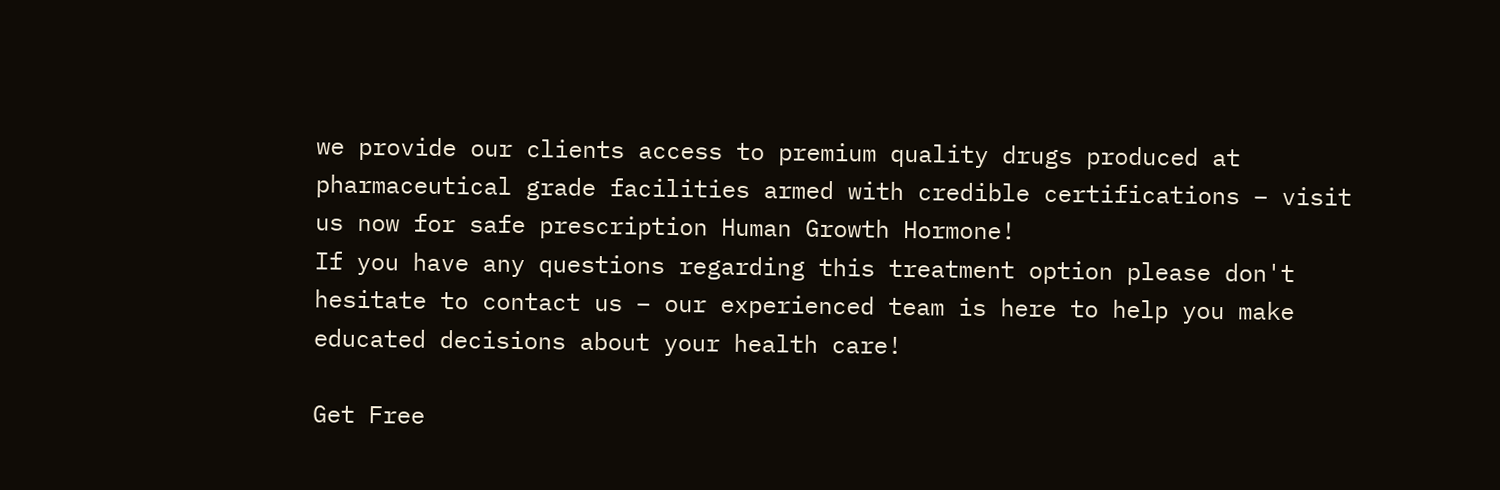we provide our clients access to premium quality drugs produced at pharmaceutical grade facilities armed with credible certifications – visit us now for safe prescription Human Growth Hormone!
If you have any questions regarding this treatment option please don't hesitate to contact us – our experienced team is here to help you make educated decisions about your health care!

Get Free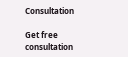Consultation

Get free consultation